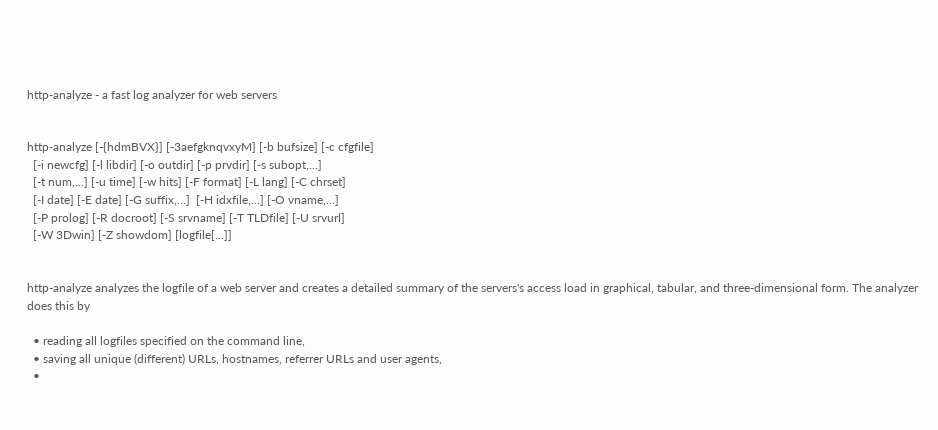http-analyze - a fast log analyzer for web servers


http-analyze [-{hdmBVX}] [-3aefgknqvxyM] [-b bufsize] [-c cfgfile]
  [-i newcfg] [-l libdir] [-o outdir] [-p prvdir] [-s subopt,...]
  [-t num,...] [-u time] [-w hits] [-F format] [-L lang] [-C chrset]
  [-I date] [-E date] [-G suffix,...]  [-H idxfile,...] [-O vname,...]
  [-P prolog] [-R docroot] [-S srvname] [-T TLDfile] [-U srvurl]
  [-W 3Dwin] [-Z showdom] [logfile[...]]


http-analyze analyzes the logfile of a web server and creates a detailed summary of the servers's access load in graphical, tabular, and three-dimensional form. The analyzer does this by

  • reading all logfiles specified on the command line,
  • saving all unique (different) URLs, hostnames, referrer URLs and user agents,
  •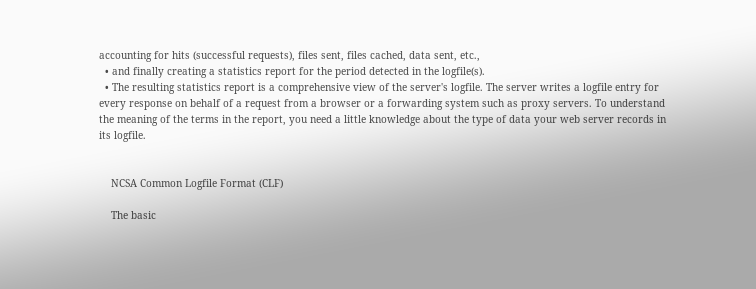accounting for hits (successful requests), files sent, files cached, data sent, etc.,
  • and finally creating a statistics report for the period detected in the logfile(s).
  • The resulting statistics report is a comprehensive view of the server's logfile. The server writes a logfile entry for every response on behalf of a request from a browser or a forwarding system such as proxy servers. To understand the meaning of the terms in the report, you need a little knowledge about the type of data your web server records in its logfile.


    NCSA Common Logfile Format (CLF)

    The basic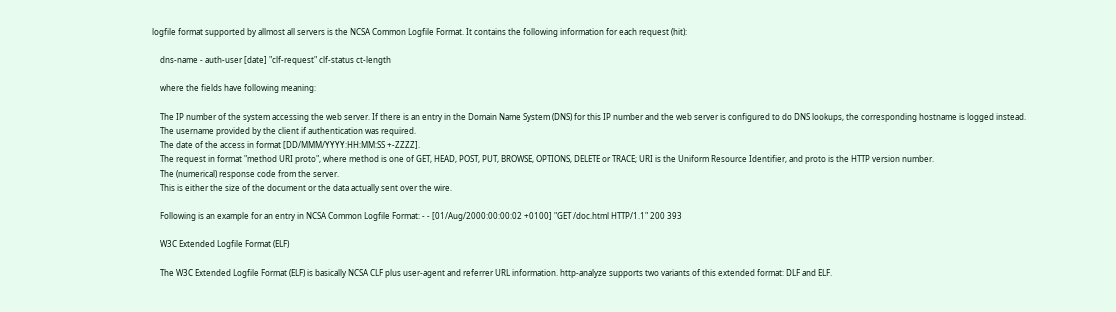logfile format supported by allmost all servers is the NCSA Common Logfile Format. It contains the following information for each request (hit):

    dns-name - auth-user [date] "clf-request" clf-status ct-length

    where the fields have following meaning:

    The IP number of the system accessing the web server. If there is an entry in the Domain Name System (DNS) for this IP number and the web server is configured to do DNS lookups, the corresponding hostname is logged instead.
    The username provided by the client if authentication was required.
    The date of the access in format [DD/MMM/YYYY:HH:MM:SS +-ZZZZ].
    The request in format "method URI proto", where method is one of GET, HEAD, POST, PUT, BROWSE, OPTIONS, DELETE or TRACE; URI is the Uniform Resource Identifier, and proto is the HTTP version number.
    The (numerical) response code from the server.
    This is either the size of the document or the data actually sent over the wire.

    Following is an example for an entry in NCSA Common Logfile Format: - - [01/Aug/2000:00:00:02 +0100] "GET /doc.html HTTP/1.1" 200 393

    W3C Extended Logfile Format (ELF)

    The W3C Extended Logfile Format (ELF) is basically NCSA CLF plus user-agent and referrer URL information. http-analyze supports two variants of this extended format: DLF and ELF.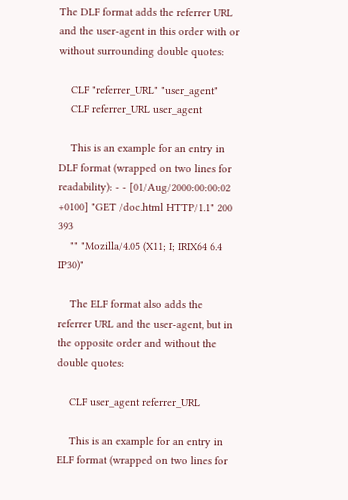The DLF format adds the referrer URL and the user-agent in this order with or without surrounding double quotes:

    CLF "referrer_URL" "user_agent"
    CLF referrer_URL user_agent

    This is an example for an entry in DLF format (wrapped on two lines for readability): - - [01/Aug/2000:00:00:02 +0100] "GET /doc.html HTTP/1.1" 200 393
    "" "Mozilla/4.05 (X11; I; IRIX64 6.4 IP30)"

    The ELF format also adds the referrer URL and the user-agent, but in the opposite order and without the double quotes:

    CLF user_agent referrer_URL

    This is an example for an entry in ELF format (wrapped on two lines for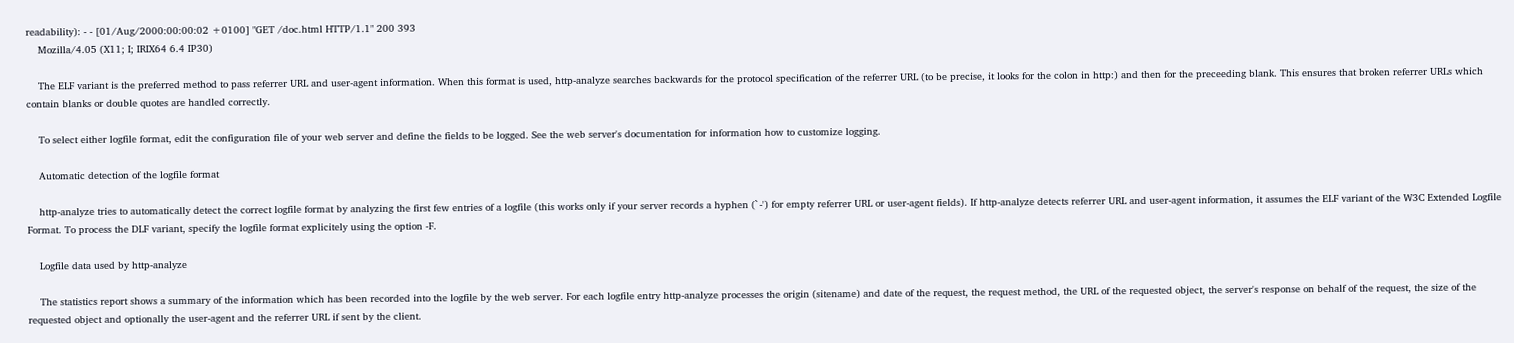readability): - - [01/Aug/2000:00:00:02 +0100] "GET /doc.html HTTP/1.1" 200 393
    Mozilla/4.05 (X11; I; IRIX64 6.4 IP30)

    The ELF variant is the preferred method to pass referrer URL and user-agent information. When this format is used, http-analyze searches backwards for the protocol specification of the referrer URL (to be precise, it looks for the colon in http:) and then for the preceeding blank. This ensures that broken referrer URLs which contain blanks or double quotes are handled correctly.

    To select either logfile format, edit the configuration file of your web server and define the fields to be logged. See the web server's documentation for information how to customize logging.

    Automatic detection of the logfile format

    http-analyze tries to automatically detect the correct logfile format by analyzing the first few entries of a logfile (this works only if your server records a hyphen (`-') for empty referrer URL or user-agent fields). If http-analyze detects referrer URL and user-agent information, it assumes the ELF variant of the W3C Extended Logfile Format. To process the DLF variant, specify the logfile format explicitely using the option -F.

    Logfile data used by http-analyze

    The statistics report shows a summary of the information which has been recorded into the logfile by the web server. For each logfile entry http-analyze processes the origin (sitename) and date of the request, the request method, the URL of the requested object, the server's response on behalf of the request, the size of the requested object and optionally the user-agent and the referrer URL if sent by the client.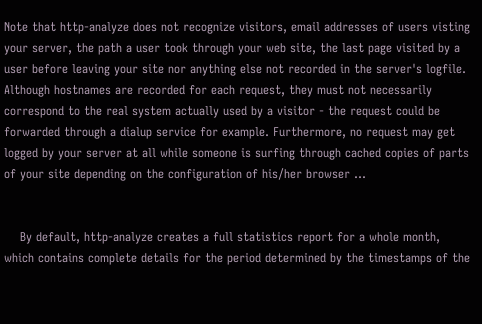Note that http-analyze does not recognize visitors, email addresses of users visting your server, the path a user took through your web site, the last page visited by a user before leaving your site nor anything else not recorded in the server's logfile. Although hostnames are recorded for each request, they must not necessarily correspond to the real system actually used by a visitor - the request could be forwarded through a dialup service for example. Furthermore, no request may get logged by your server at all while someone is surfing through cached copies of parts of your site depending on the configuration of his/her browser ...


    By default, http-analyze creates a full statistics report for a whole month, which contains complete details for the period determined by the timestamps of the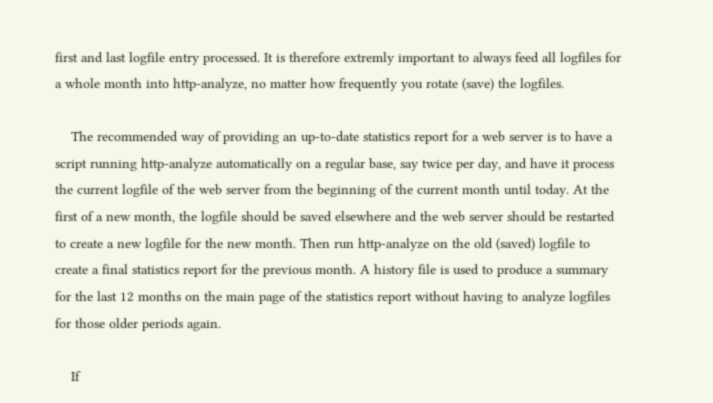first and last logfile entry processed. It is therefore extremly important to always feed all logfiles for a whole month into http-analyze, no matter how frequently you rotate (save) the logfiles.

    The recommended way of providing an up-to-date statistics report for a web server is to have a script running http-analyze automatically on a regular base, say twice per day, and have it process the current logfile of the web server from the beginning of the current month until today. At the first of a new month, the logfile should be saved elsewhere and the web server should be restarted to create a new logfile for the new month. Then run http-analyze on the old (saved) logfile to create a final statistics report for the previous month. A history file is used to produce a summary for the last 12 months on the main page of the statistics report without having to analyze logfiles for those older periods again.

    If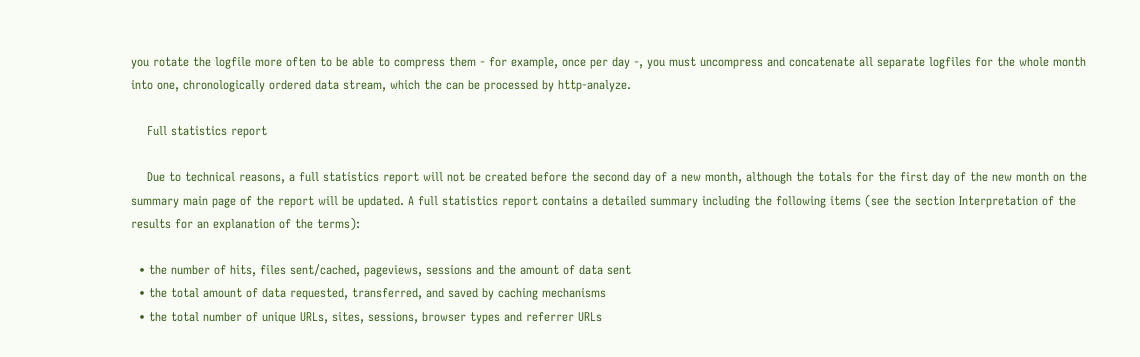you rotate the logfile more often to be able to compress them - for example, once per day -, you must uncompress and concatenate all separate logfiles for the whole month into one, chronologically ordered data stream, which the can be processed by http-analyze.

    Full statistics report

    Due to technical reasons, a full statistics report will not be created before the second day of a new month, although the totals for the first day of the new month on the summary main page of the report will be updated. A full statistics report contains a detailed summary including the following items (see the section Interpretation of the results for an explanation of the terms):

  • the number of hits, files sent/cached, pageviews, sessions and the amount of data sent
  • the total amount of data requested, transferred, and saved by caching mechanisms
  • the total number of unique URLs, sites, sessions, browser types and referrer URLs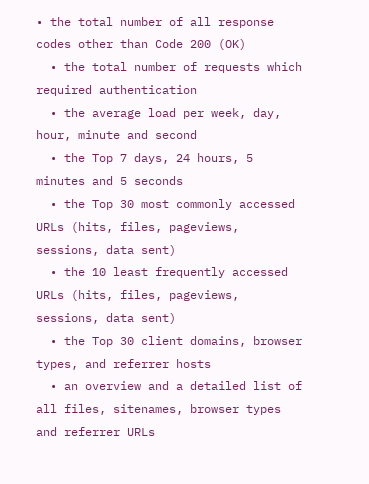• the total number of all response codes other than Code 200 (OK)
  • the total number of requests which required authentication
  • the average load per week, day, hour, minute and second
  • the Top 7 days, 24 hours, 5 minutes and 5 seconds
  • the Top 30 most commonly accessed URLs (hits, files, pageviews, sessions, data sent)
  • the 10 least frequently accessed URLs (hits, files, pageviews, sessions, data sent)
  • the Top 30 client domains, browser types, and referrer hosts
  • an overview and a detailed list of all files, sitenames, browser types and referrer URLs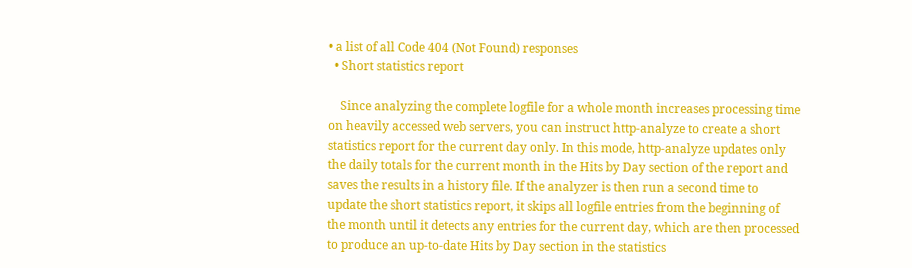• a list of all Code 404 (Not Found) responses
  • Short statistics report

    Since analyzing the complete logfile for a whole month increases processing time on heavily accessed web servers, you can instruct http-analyze to create a short statistics report for the current day only. In this mode, http-analyze updates only the daily totals for the current month in the Hits by Day section of the report and saves the results in a history file. If the analyzer is then run a second time to update the short statistics report, it skips all logfile entries from the beginning of the month until it detects any entries for the current day, which are then processed to produce an up-to-date Hits by Day section in the statistics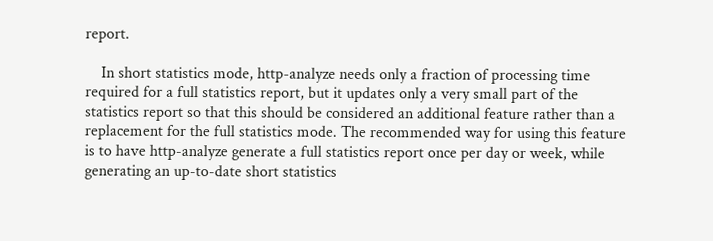report.

    In short statistics mode, http-analyze needs only a fraction of processing time required for a full statistics report, but it updates only a very small part of the statistics report so that this should be considered an additional feature rather than a replacement for the full statistics mode. The recommended way for using this feature is to have http-analyze generate a full statistics report once per day or week, while generating an up-to-date short statistics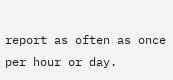report as often as once per hour or day.